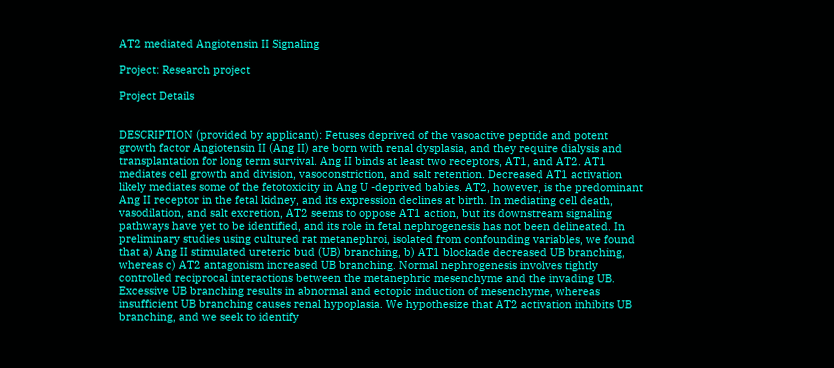AT2 mediated Angiotensin II Signaling

Project: Research project

Project Details


DESCRIPTION (provided by applicant): Fetuses deprived of the vasoactive peptide and potent growth factor Angiotensin II (Ang II) are born with renal dysplasia, and they require dialysis and transplantation for long term survival. Ang II binds at least two receptors, AT1, and AT2. AT1 mediates cell growth and division, vasoconstriction, and salt retention. Decreased AT1 activation likely mediates some of the fetotoxicity in Ang U -deprived babies. AT2, however, is the predominant Ang II receptor in the fetal kidney, and its expression declines at birth. In mediating cell death, vasodilation, and salt excretion, AT2 seems to oppose AT1 action, but its downstream signaling pathways have yet to be identified, and its role in fetal nephrogenesis has not been delineated. In preliminary studies using cultured rat metanephroi, isolated from confounding variables, we found that a) Ang II stimulated ureteric bud (UB) branching, b) AT1 blockade decreased UB branching, whereas c) AT2 antagonism increased UB branching. Normal nephrogenesis involves tightly controlled reciprocal interactions between the metanephric mesenchyme and the invading UB. Excessive UB branching results in abnormal and ectopic induction of mesenchyme, whereas insufficient UB branching causes renal hypoplasia. We hypothesize that AT2 activation inhibits UB branching, and we seek to identify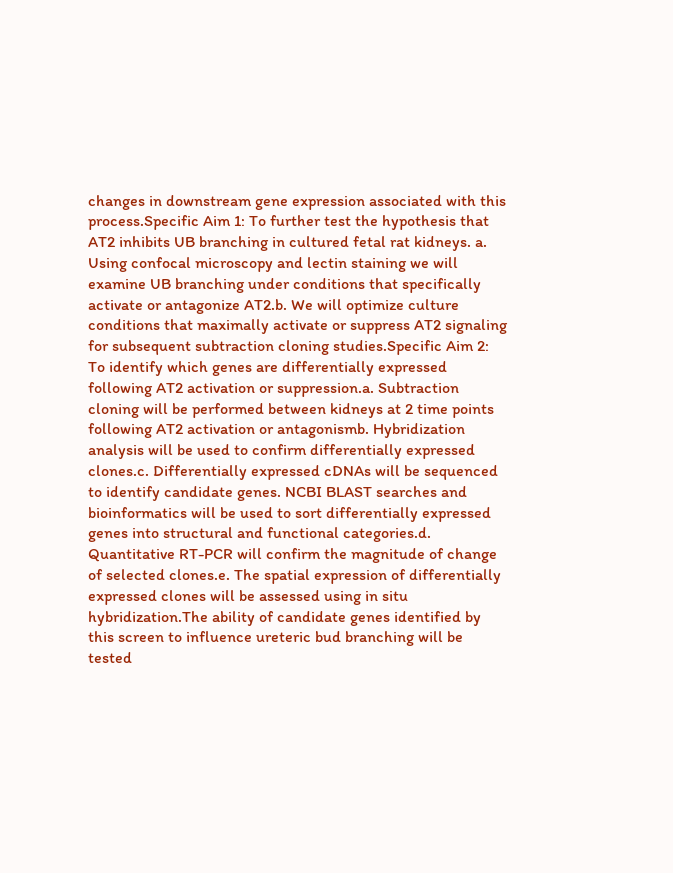changes in downstream gene expression associated with this process.Specific Aim 1: To further test the hypothesis that AT2 inhibits UB branching in cultured fetal rat kidneys. a. Using confocal microscopy and lectin staining we will examine UB branching under conditions that specifically activate or antagonize AT2.b. We will optimize culture conditions that maximally activate or suppress AT2 signaling for subsequent subtraction cloning studies.Specific Aim 2: To identify which genes are differentially expressed following AT2 activation or suppression.a. Subtraction cloning will be performed between kidneys at 2 time points following AT2 activation or antagonismb. Hybridization analysis will be used to confirm differentially expressed clones.c. Differentially expressed cDNAs will be sequenced to identify candidate genes. NCBI BLAST searches and bioinformatics will be used to sort differentially expressed genes into structural and functional categories.d. Quantitative RT-PCR will confirm the magnitude of change of selected clones.e. The spatial expression of differentially expressed clones will be assessed using in situ hybridization.The ability of candidate genes identified by this screen to influence ureteric bud branching will be tested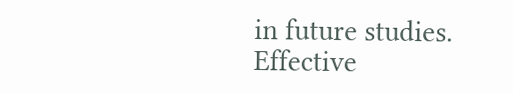in future studies.
Effective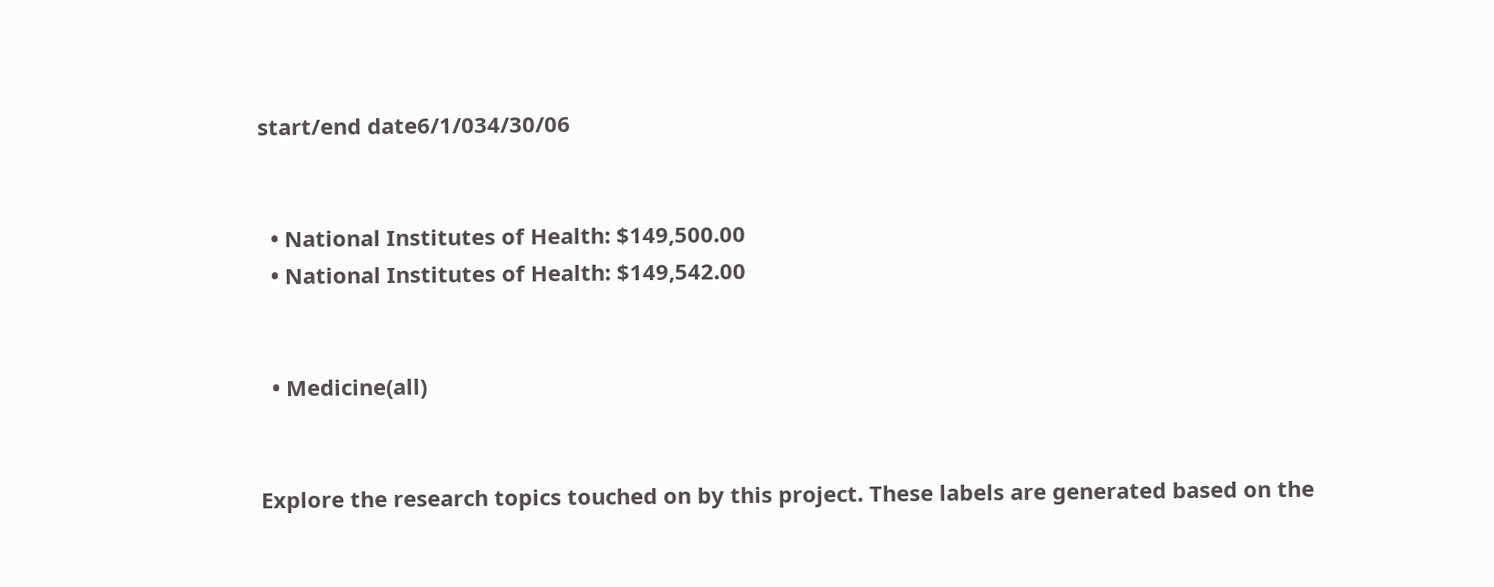start/end date6/1/034/30/06


  • National Institutes of Health: $149,500.00
  • National Institutes of Health: $149,542.00


  • Medicine(all)


Explore the research topics touched on by this project. These labels are generated based on the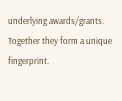underlying awards/grants. Together they form a unique fingerprint.